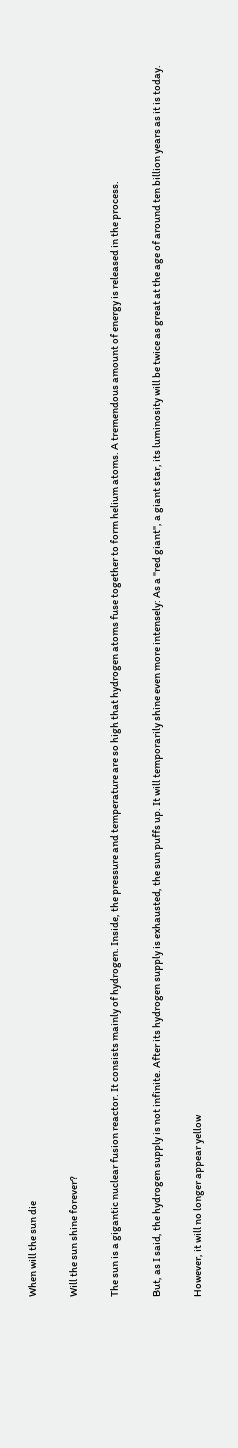When will the sun die

Will the sun shine forever?

The sun is a gigantic nuclear fusion reactor. It consists mainly of hydrogen. Inside, the pressure and temperature are so high that hydrogen atoms fuse together to form helium atoms. A tremendous amount of energy is released in the process.

But, as I said, the hydrogen supply is not infinite. After its hydrogen supply is exhausted, the sun puffs up. It will temporarily shine even more intensely: As a "red giant", a giant star, its luminosity will be twice as great at the age of around ten billion years as it is today.

However, it will no longer appear yellow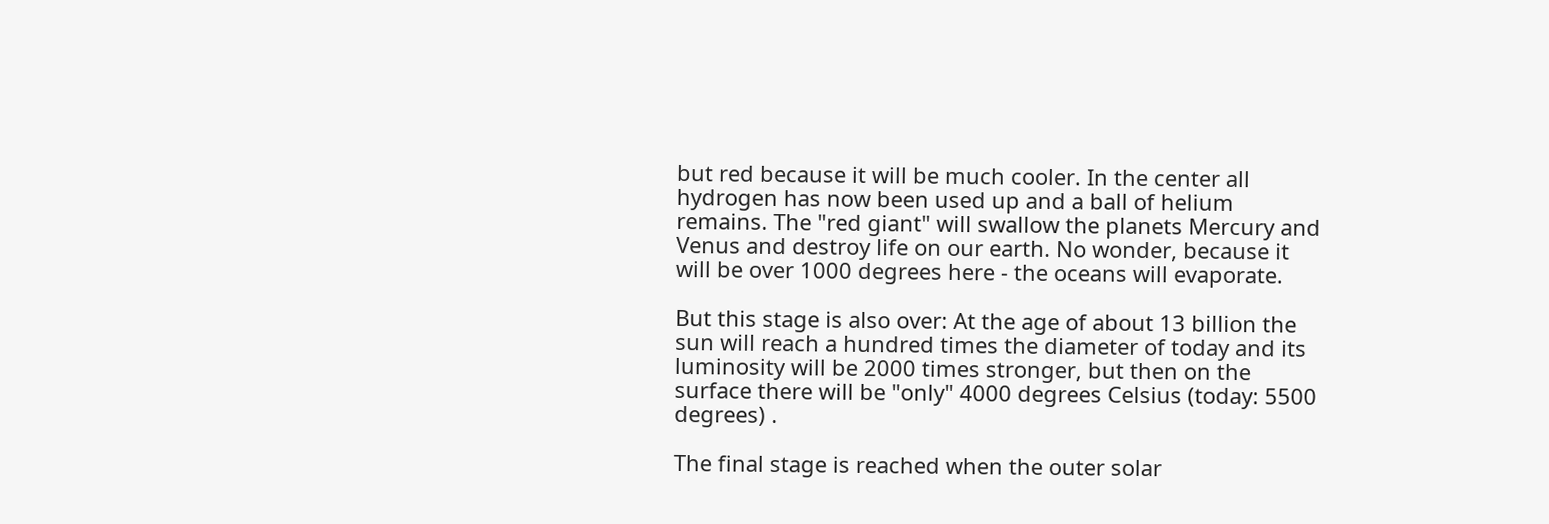but red because it will be much cooler. In the center all hydrogen has now been used up and a ball of helium remains. The "red giant" will swallow the planets Mercury and Venus and destroy life on our earth. No wonder, because it will be over 1000 degrees here - the oceans will evaporate.

But this stage is also over: At the age of about 13 billion the sun will reach a hundred times the diameter of today and its luminosity will be 2000 times stronger, but then on the surface there will be "only" 4000 degrees Celsius (today: 5500 degrees) .

The final stage is reached when the outer solar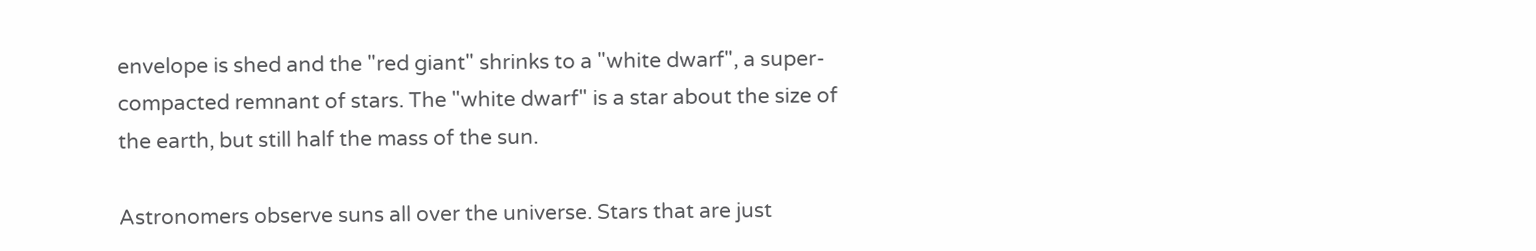envelope is shed and the "red giant" shrinks to a "white dwarf", a super-compacted remnant of stars. The "white dwarf" is a star about the size of the earth, but still half the mass of the sun.

Astronomers observe suns all over the universe. Stars that are just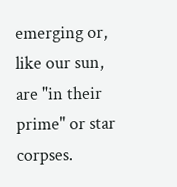emerging or, like our sun, are "in their prime" or star corpses.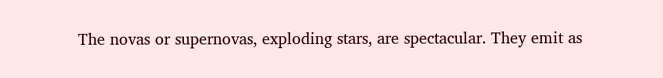The novas or supernovas, exploding stars, are spectacular. They emit as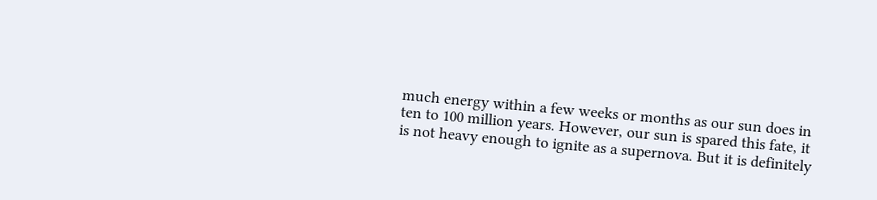much energy within a few weeks or months as our sun does in ten to 100 million years. However, our sun is spared this fate, it is not heavy enough to ignite as a supernova. But it is definitely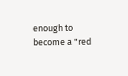enough to become a "red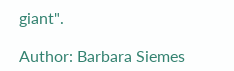giant".

Author: Barbara Siemes